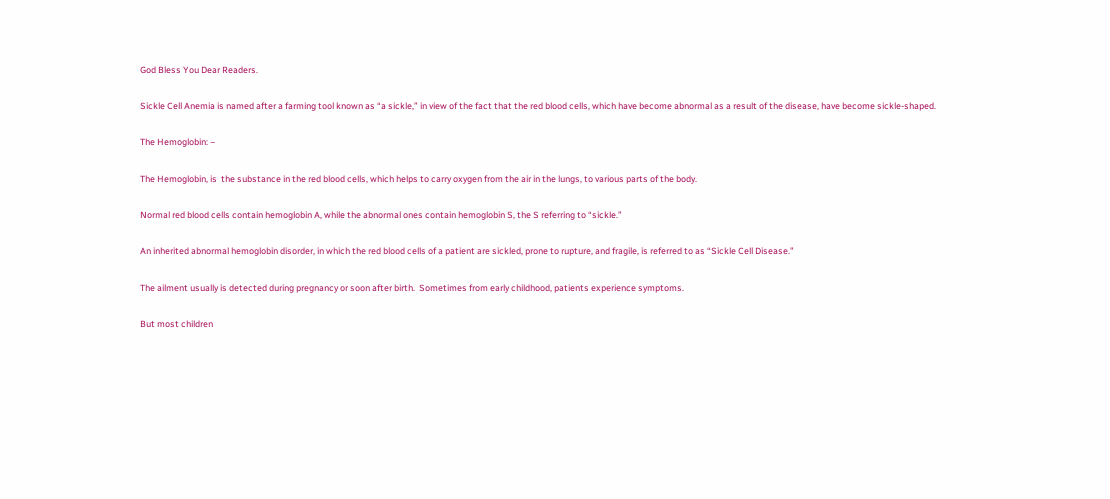God Bless You Dear Readers.

Sickle Cell Anemia is named after a farming tool known as “a sickle,” in view of the fact that the red blood cells, which have become abnormal as a result of the disease, have become sickle-shaped.

The Hemoglobin: –

The Hemoglobin, is  the substance in the red blood cells, which helps to carry oxygen from the air in the lungs, to various parts of the body.

Normal red blood cells contain hemoglobin A, while the abnormal ones contain hemoglobin S, the S referring to “sickle.”

An inherited abnormal hemoglobin disorder, in which the red blood cells of a patient are sickled, prone to rupture, and fragile, is referred to as “Sickle Cell Disease.”

The ailment usually is detected during pregnancy or soon after birth.  Sometimes from early childhood, patients experience symptoms.

But most children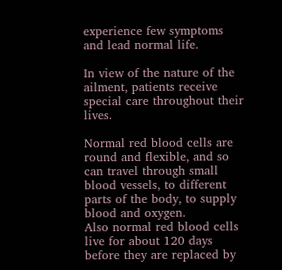experience few symptoms and lead normal life.

In view of the nature of the ailment, patients receive special care throughout their lives.

Normal red blood cells are round and flexible, and so can travel through small blood vessels, to different parts of the body, to supply blood and oxygen.
Also normal red blood cells live for about 120 days before they are replaced by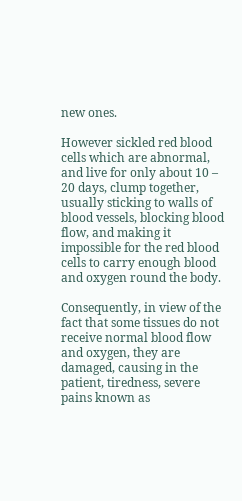new ones.

However sickled red blood cells which are abnormal, and live for only about 10 – 20 days, clump together, usually sticking to walls of blood vessels, blocking blood flow, and making it impossible for the red blood cells to carry enough blood and oxygen round the body.

Consequently, in view of the fact that some tissues do not receive normal blood flow and oxygen, they are damaged, causing in the patient, tiredness, severe pains known as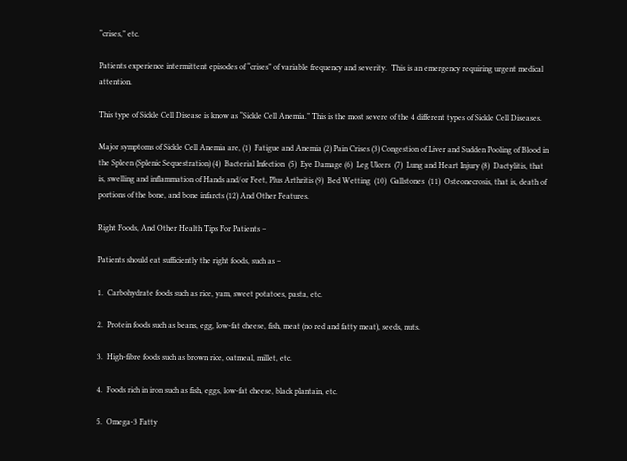“crises,” etc.

Patients experience intermittent episodes of “crises” of variable frequency and severity.  This is an emergency requiring urgent medical attention.

This type of Sickle Cell Disease is know as “Sickle Cell Anemia.” This is the most severe of the 4 different types of Sickle Cell Diseases.

Major symptoms of Sickle Cell Anemia are, (1)  Fatigue and Anemia (2) Pain Crises (3) Congestion of Liver and Sudden Pooling of Blood in the Spleen (Splenic Sequestration) (4)  Bacterial Infection  (5)  Eye Damage (6)  Leg Ulcers  (7)  Lung and Heart Injury (8)  Dactylitis, that is, swelling and inflammation of Hands and/or Feet, Plus Arthritis (9)  Bed Wetting  (10)  Gallstones  (11)  Osteonecrosis, that is, death of portions of the bone, and bone infarcts (12) And Other Features.

Right Foods, And Other Health Tips For Patients –

Patients should eat sufficiently the right foods, such as –

1.  Carbohydrate foods such as rice, yam, sweet potatoes, pasta, etc.

2.  Protein foods such as beans, egg, low-fat cheese, fish, meat (no red and fatty meat), seeds, nuts.

3.  High-fibre foods such as brown rice, oatmeal, millet, etc.

4.  Foods rich in iron such as fish, eggs, low-fat cheese, black plantain, etc.

5.  Omega-3 Fatty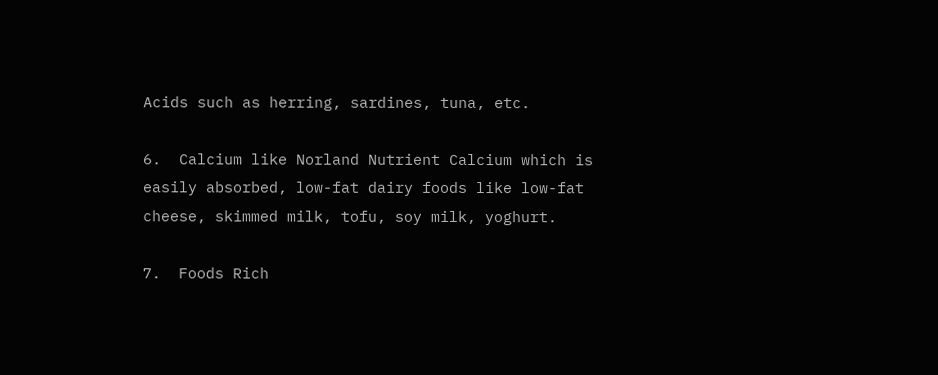Acids such as herring, sardines, tuna, etc.

6.  Calcium like Norland Nutrient Calcium which is easily absorbed, low-fat dairy foods like low-fat cheese, skimmed milk, tofu, soy milk, yoghurt.

7.  Foods Rich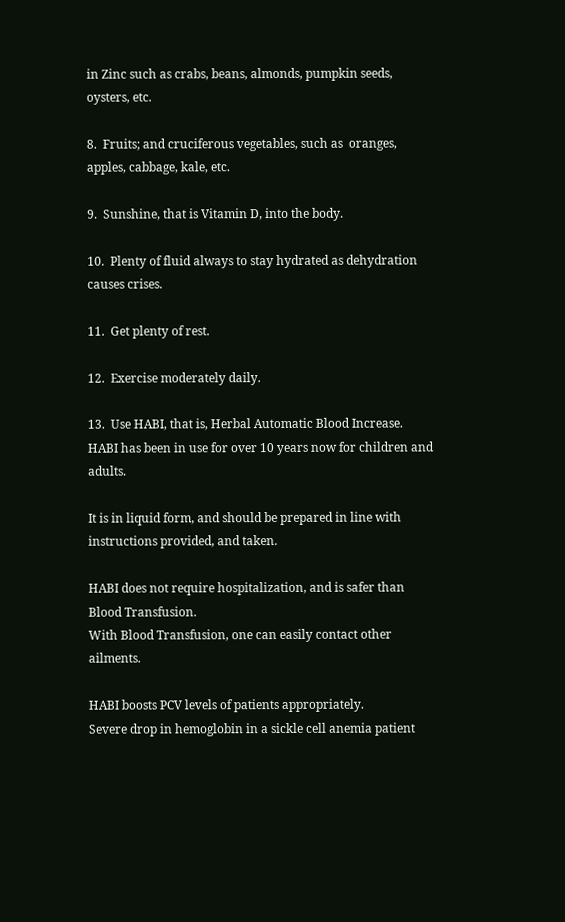in Zinc such as crabs, beans, almonds, pumpkin seeds, oysters, etc.

8.  Fruits; and cruciferous vegetables, such as  oranges, apples, cabbage, kale, etc.

9.  Sunshine, that is Vitamin D, into the body.

10.  Plenty of fluid always to stay hydrated as dehydration causes crises.

11.  Get plenty of rest.

12.  Exercise moderately daily.

13.  Use HABI, that is, Herbal Automatic Blood Increase.
HABI has been in use for over 10 years now for children and adults.

It is in liquid form, and should be prepared in line with instructions provided, and taken.

HABI does not require hospitalization, and is safer than Blood Transfusion.
With Blood Transfusion, one can easily contact other ailments.

HABI boosts PCV levels of patients appropriately.
Severe drop in hemoglobin in a sickle cell anemia patient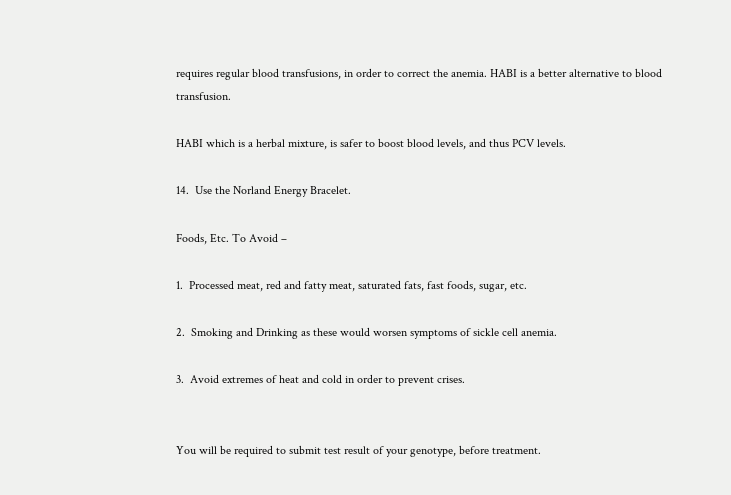requires regular blood transfusions, in order to correct the anemia. HABI is a better alternative to blood transfusion.

HABI which is a herbal mixture, is safer to boost blood levels, and thus PCV levels.

14.  Use the Norland Energy Bracelet.

Foods, Etc. To Avoid –

1.  Processed meat, red and fatty meat, saturated fats, fast foods, sugar, etc.

2.  Smoking and Drinking as these would worsen symptoms of sickle cell anemia.

3.  Avoid extremes of heat and cold in order to prevent crises.


You will be required to submit test result of your genotype, before treatment.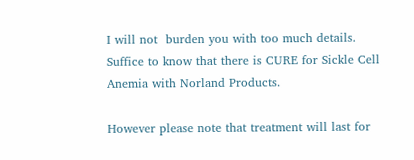I will not  burden you with too much details.  Suffice to know that there is CURE for Sickle Cell Anemia with Norland Products.

However please note that treatment will last for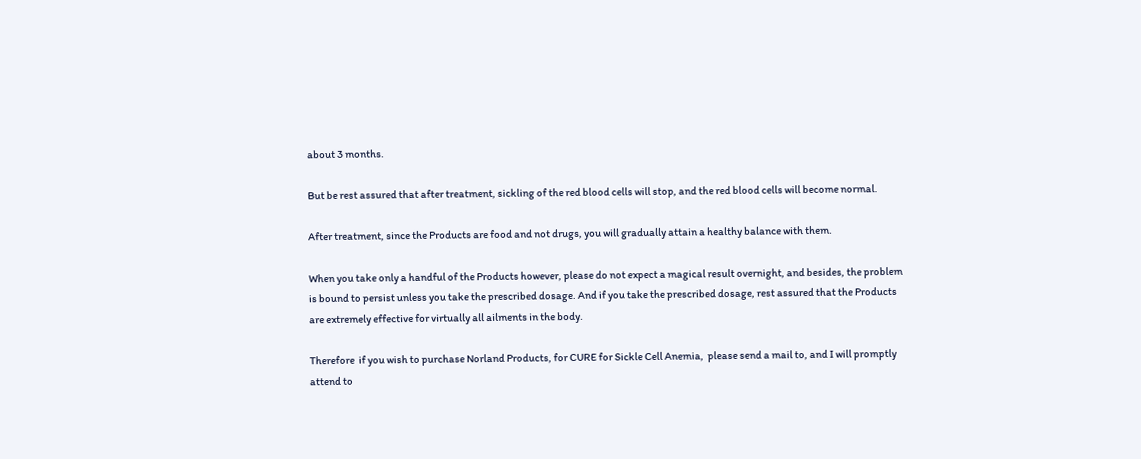about 3 months.

But be rest assured that after treatment, sickling of the red blood cells will stop, and the red blood cells will become normal.

After treatment, since the Products are food and not drugs, you will gradually attain a healthy balance with them.

When you take only a handful of the Products however, please do not expect a magical result overnight, and besides, the problem is bound to persist unless you take the prescribed dosage. And if you take the prescribed dosage, rest assured that the Products are extremely effective for virtually all ailments in the body.

Therefore  if you wish to purchase Norland Products, for CURE for Sickle Cell Anemia,  please send a mail to, and I will promptly attend to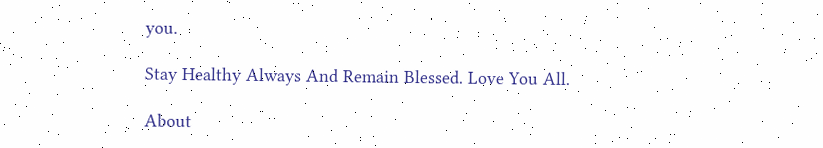you.

Stay Healthy Always And Remain Blessed. Love You All.

About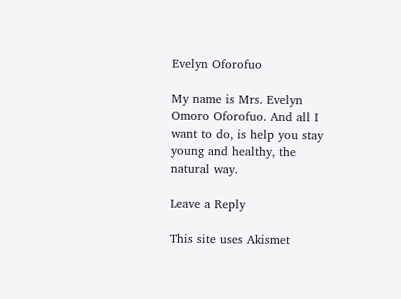Evelyn Oforofuo

My name is Mrs. Evelyn Omoro Oforofuo. And all I want to do, is help you stay young and healthy, the natural way.

Leave a Reply

This site uses Akismet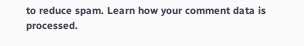to reduce spam. Learn how your comment data is processed.